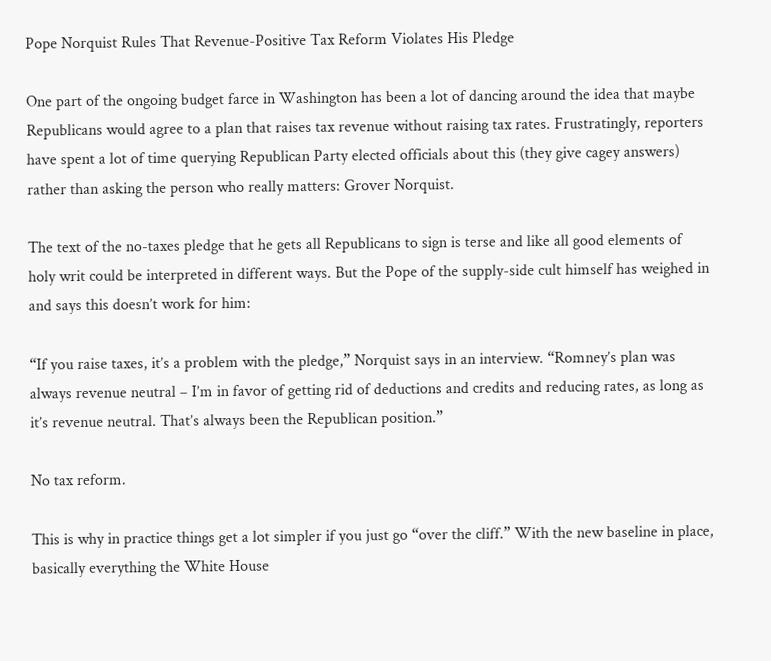Pope Norquist Rules That Revenue-Positive Tax Reform Violates His Pledge

One part of the ongoing budget farce in Washington has been a lot of dancing around the idea that maybe Republicans would agree to a plan that raises tax revenue without raising tax rates. Frustratingly, reporters have spent a lot of time querying Republican Party elected officials about this (they give cagey answers) rather than asking the person who really matters: Grover Norquist.

The text of the no-taxes pledge that he gets all Republicans to sign is terse and like all good elements of holy writ could be interpreted in different ways. But the Pope of the supply-side cult himself has weighed in and says this doesn’t work for him:

“If you raise taxes, it’s a problem with the pledge,” Norquist says in an interview. “Romney’s plan was always revenue neutral – I’m in favor of getting rid of deductions and credits and reducing rates, as long as it’s revenue neutral. That’s always been the Republican position.”

No tax reform.

This is why in practice things get a lot simpler if you just go “over the cliff.” With the new baseline in place, basically everything the White House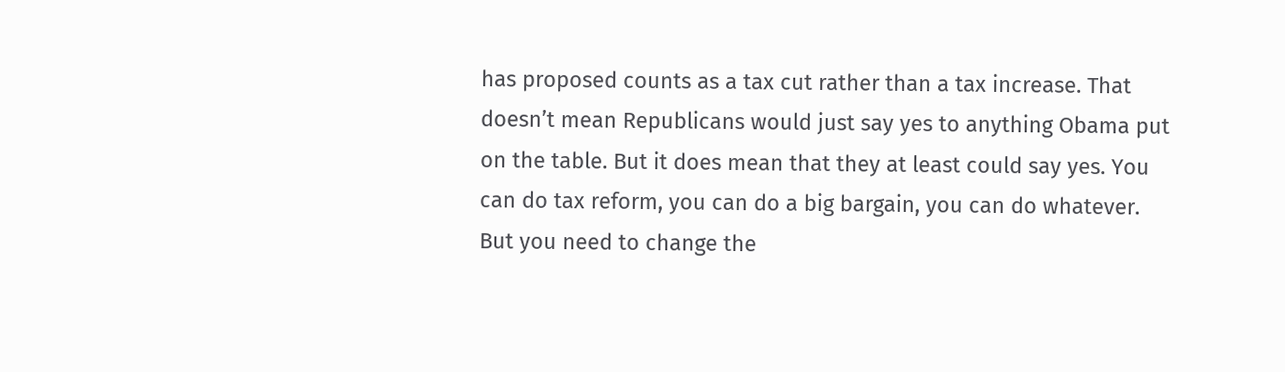has proposed counts as a tax cut rather than a tax increase. That doesn’t mean Republicans would just say yes to anything Obama put on the table. But it does mean that they at least could say yes. You can do tax reform, you can do a big bargain, you can do whatever. But you need to change the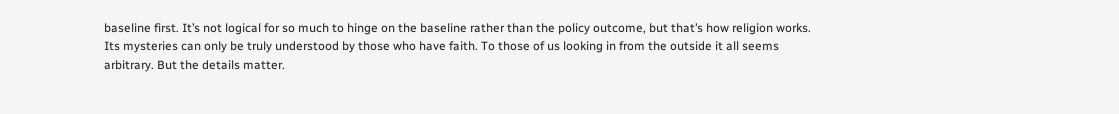baseline first. It’s not logical for so much to hinge on the baseline rather than the policy outcome, but that’s how religion works. Its mysteries can only be truly understood by those who have faith. To those of us looking in from the outside it all seems arbitrary. But the details matter.